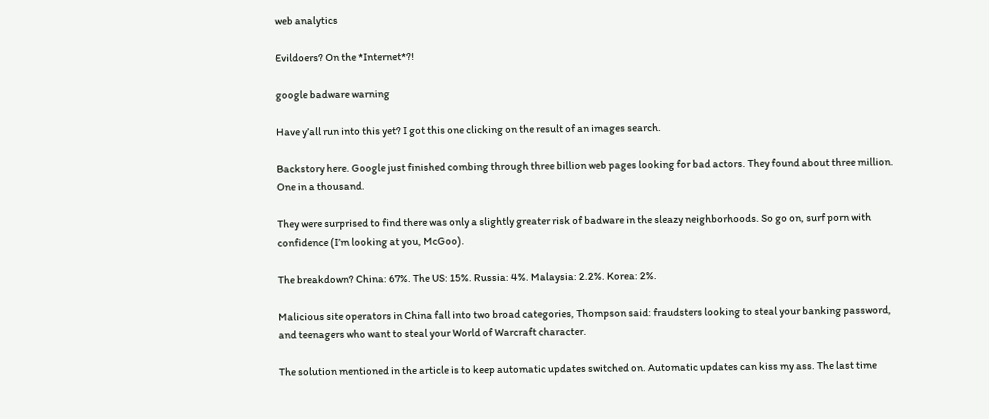web analytics

Evildoers? On the *Internet*?!

google badware warning

Have y’all run into this yet? I got this one clicking on the result of an images search.

Backstory here. Google just finished combing through three billion web pages looking for bad actors. They found about three million. One in a thousand.

They were surprised to find there was only a slightly greater risk of badware in the sleazy neighborhoods. So go on, surf porn with confidence (I’m looking at you, McGoo).

The breakdown? China: 67%. The US: 15%. Russia: 4%. Malaysia: 2.2%. Korea: 2%.

Malicious site operators in China fall into two broad categories, Thompson said: fraudsters looking to steal your banking password, and teenagers who want to steal your World of Warcraft character.

The solution mentioned in the article is to keep automatic updates switched on. Automatic updates can kiss my ass. The last time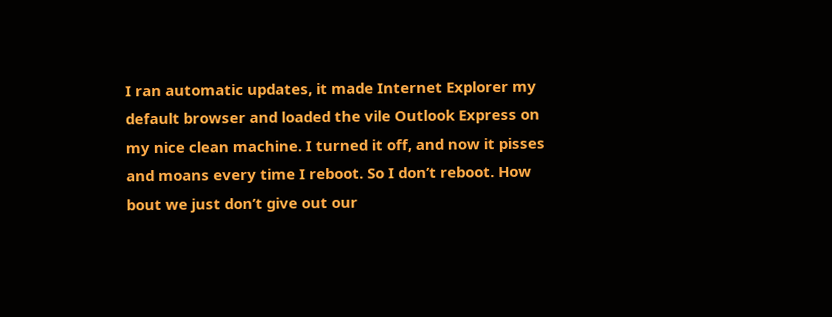I ran automatic updates, it made Internet Explorer my default browser and loaded the vile Outlook Express on my nice clean machine. I turned it off, and now it pisses and moans every time I reboot. So I don’t reboot. How bout we just don’t give out our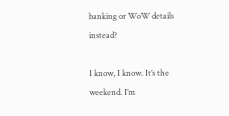banking or WoW details instead?

I know, I know. It’s the weekend. I’m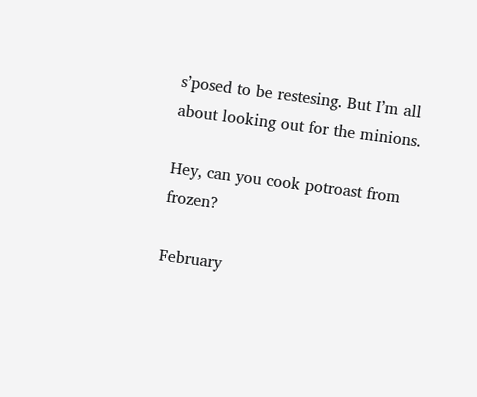s’posed to be restesing. But I’m all about looking out for the minions.

Hey, can you cook potroast from frozen?

February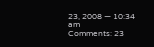23, 2008 — 10:34 am
Comments: 23